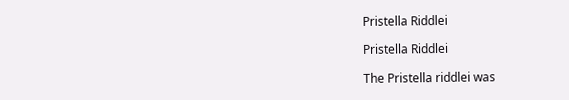Pristella Riddlei

Pristella Riddlei

The Pristella riddlei was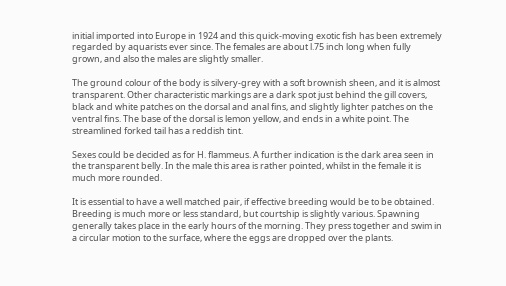initial imported into Europe in 1924 and this quick-moving exotic fish has been extremely regarded by aquarists ever since. The females are about l.75 inch long when fully grown, and also the males are slightly smaller.

The ground colour of the body is silvery-grey with a soft brownish sheen, and it is almost transparent. Other characteristic markings are a dark spot just behind the gill covers, black and white patches on the dorsal and anal fins, and slightly lighter patches on the ventral fins. The base of the dorsal is lemon yellow, and ends in a white point. The streamlined forked tail has a reddish tint.

Sexes could be decided as for H. flammeus. A further indication is the dark area seen in the transparent belly. In the male this area is rather pointed, whilst in the female it is much more rounded.

It is essential to have a well matched pair, if effective breeding would be to be obtained. Breeding is much more or less standard, but courtship is slightly various. Spawning generally takes place in the early hours of the morning. They press together and swim in a circular motion to the surface, where the eggs are dropped over the plants.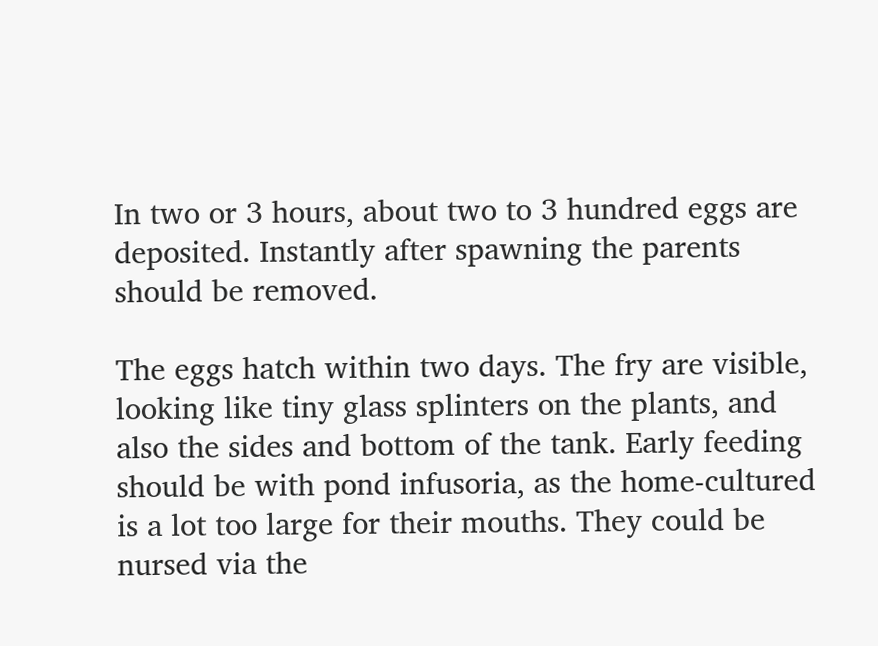In two or 3 hours, about two to 3 hundred eggs are deposited. Instantly after spawning the parents should be removed.

The eggs hatch within two days. The fry are visible, looking like tiny glass splinters on the plants, and also the sides and bottom of the tank. Early feeding should be with pond infusoria, as the home-cultured is a lot too large for their mouths. They could be nursed via the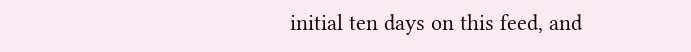initial ten days on this feed, and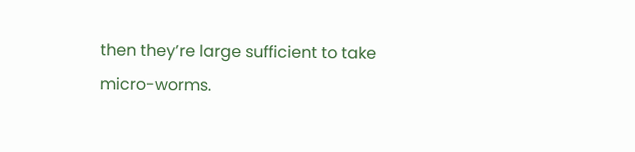then they’re large sufficient to take micro-worms.